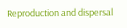Reproduction and dispersal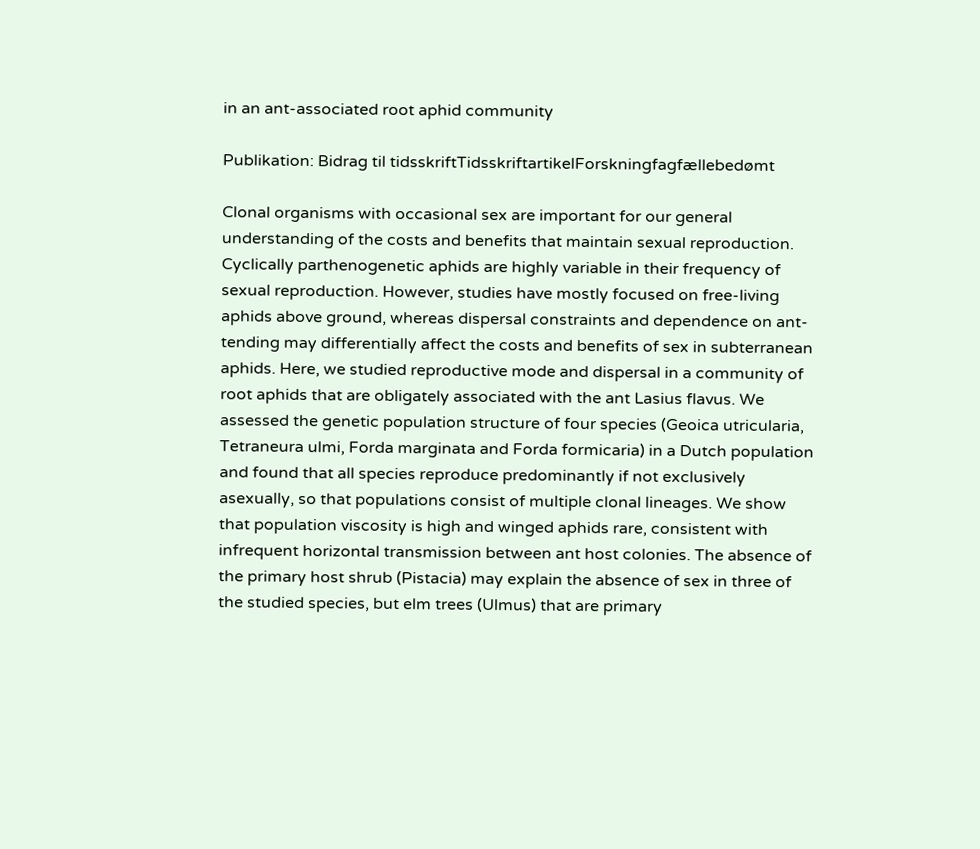in an ant-associated root aphid community

Publikation: Bidrag til tidsskriftTidsskriftartikelForskningfagfællebedømt

Clonal organisms with occasional sex are important for our general understanding of the costs and benefits that maintain sexual reproduction. Cyclically parthenogenetic aphids are highly variable in their frequency of sexual reproduction. However, studies have mostly focused on free-living aphids above ground, whereas dispersal constraints and dependence on ant-tending may differentially affect the costs and benefits of sex in subterranean aphids. Here, we studied reproductive mode and dispersal in a community of root aphids that are obligately associated with the ant Lasius flavus. We assessed the genetic population structure of four species (Geoica utricularia, Tetraneura ulmi, Forda marginata and Forda formicaria) in a Dutch population and found that all species reproduce predominantly if not exclusively asexually, so that populations consist of multiple clonal lineages. We show that population viscosity is high and winged aphids rare, consistent with infrequent horizontal transmission between ant host colonies. The absence of the primary host shrub (Pistacia) may explain the absence of sex in three of the studied species, but elm trees (Ulmus) that are primary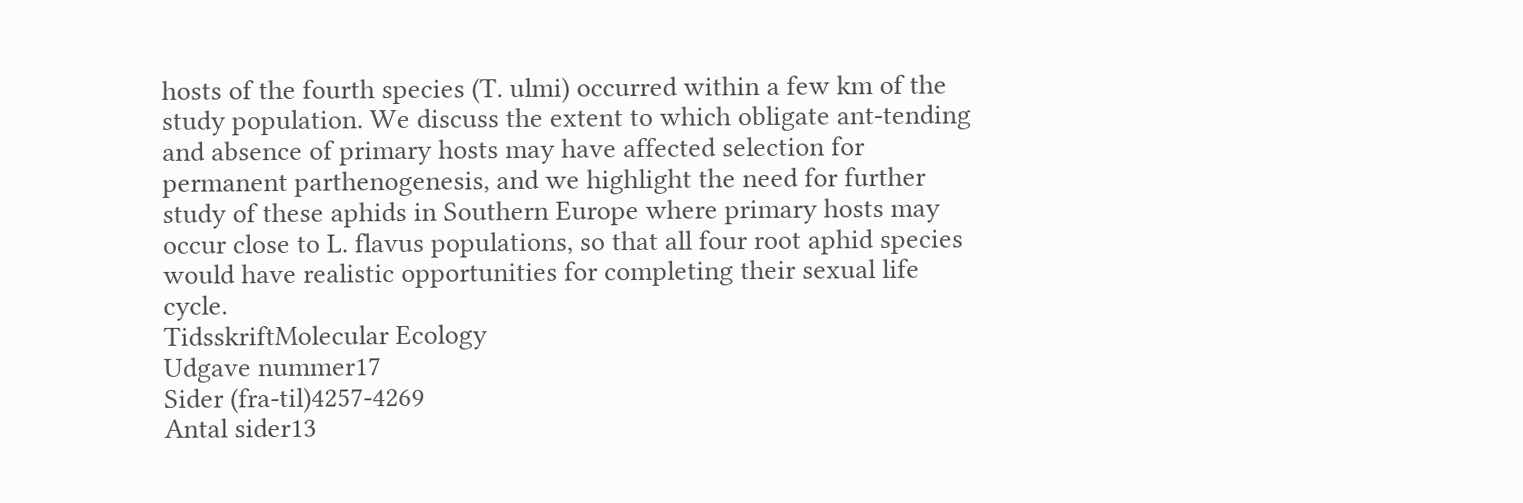hosts of the fourth species (T. ulmi) occurred within a few km of the study population. We discuss the extent to which obligate ant-tending and absence of primary hosts may have affected selection for permanent parthenogenesis, and we highlight the need for further study of these aphids in Southern Europe where primary hosts may occur close to L. flavus populations, so that all four root aphid species would have realistic opportunities for completing their sexual life cycle.
TidsskriftMolecular Ecology
Udgave nummer17
Sider (fra-til)4257-4269
Antal sider13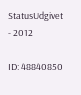StatusUdgivet - 2012

ID: 48840850